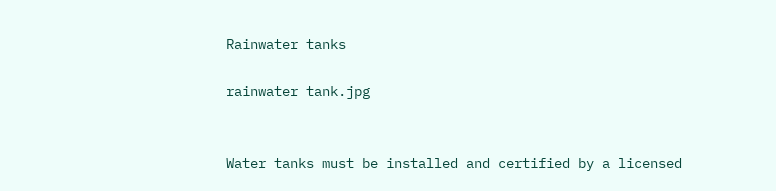Rainwater tanks

rainwater tank.jpg


Water tanks must be installed and certified by a licensed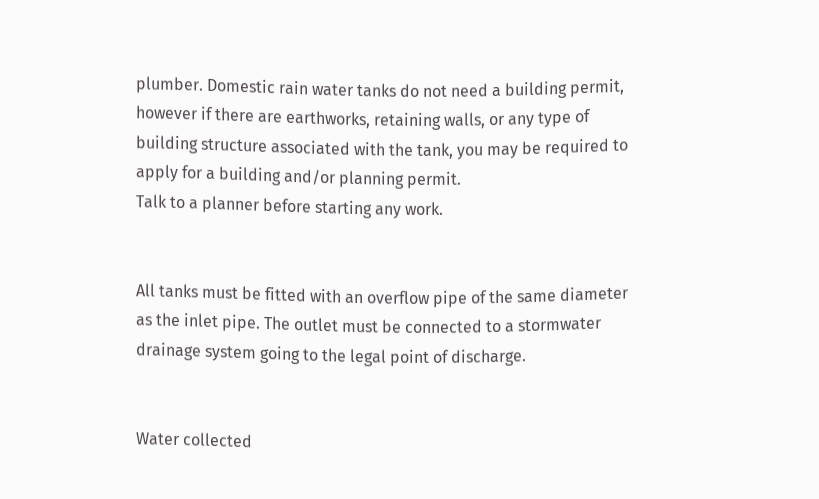plumber. Domestic rain water tanks do not need a building permit, however if there are earthworks, retaining walls, or any type of building structure associated with the tank, you may be required to apply for a building and/or planning permit.
Talk to a planner before starting any work.


All tanks must be fitted with an overflow pipe of the same diameter as the inlet pipe. The outlet must be connected to a stormwater drainage system going to the legal point of discharge.


Water collected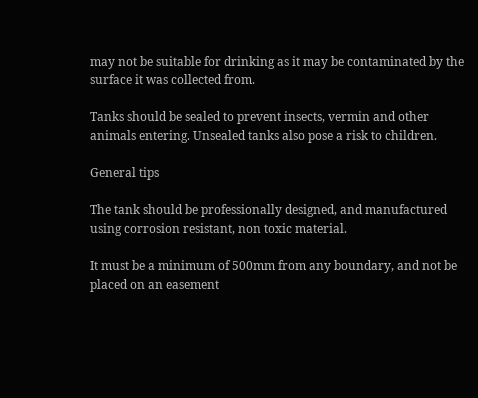may not be suitable for drinking as it may be contaminated by the surface it was collected from.

Tanks should be sealed to prevent insects, vermin and other animals entering. Unsealed tanks also pose a risk to children.

General tips

The tank should be professionally designed, and manufactured using corrosion resistant, non toxic material.

It must be a minimum of 500mm from any boundary, and not be placed on an easement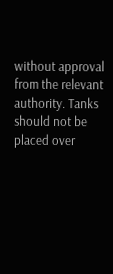without approval from the relevant authority. Tanks should not be placed over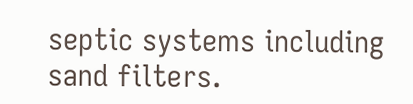septic systems including sand filters.